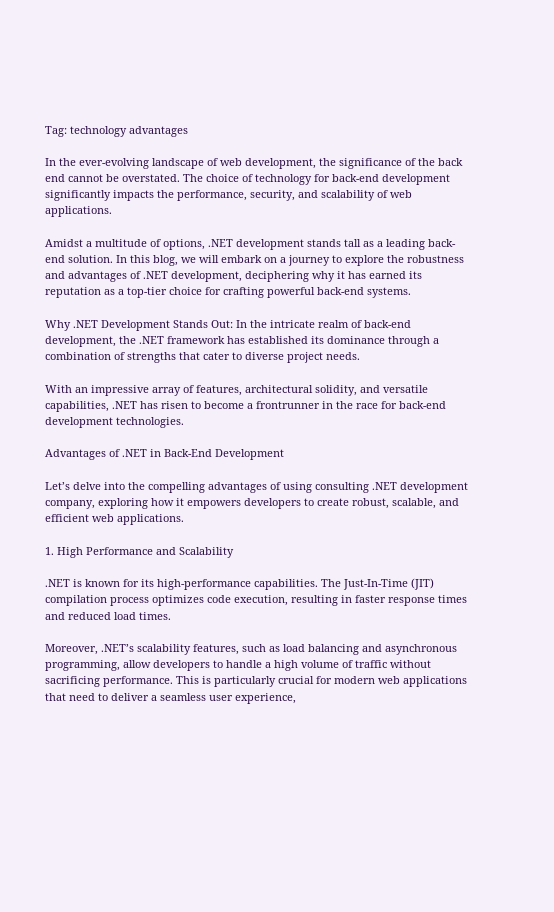Tag: technology advantages

In the ever-evolving landscape of web development, the significance of the back end cannot be overstated. The choice of technology for back-end development significantly impacts the performance, security, and scalability of web applications.

Amidst a multitude of options, .NET development stands tall as a leading back-end solution. In this blog, we will embark on a journey to explore the robustness and advantages of .NET development, deciphering why it has earned its reputation as a top-tier choice for crafting powerful back-end systems.

Why .NET Development Stands Out: In the intricate realm of back-end development, the .NET framework has established its dominance through a combination of strengths that cater to diverse project needs.

With an impressive array of features, architectural solidity, and versatile capabilities, .NET has risen to become a frontrunner in the race for back-end development technologies.

Advantages of .NET in Back-End Development

Let’s delve into the compelling advantages of using consulting .NET development company, exploring how it empowers developers to create robust, scalable, and efficient web applications.

1. High Performance and Scalability

.NET is known for its high-performance capabilities. The Just-In-Time (JIT) compilation process optimizes code execution, resulting in faster response times and reduced load times.

Moreover, .NET’s scalability features, such as load balancing and asynchronous programming, allow developers to handle a high volume of traffic without sacrificing performance. This is particularly crucial for modern web applications that need to deliver a seamless user experience,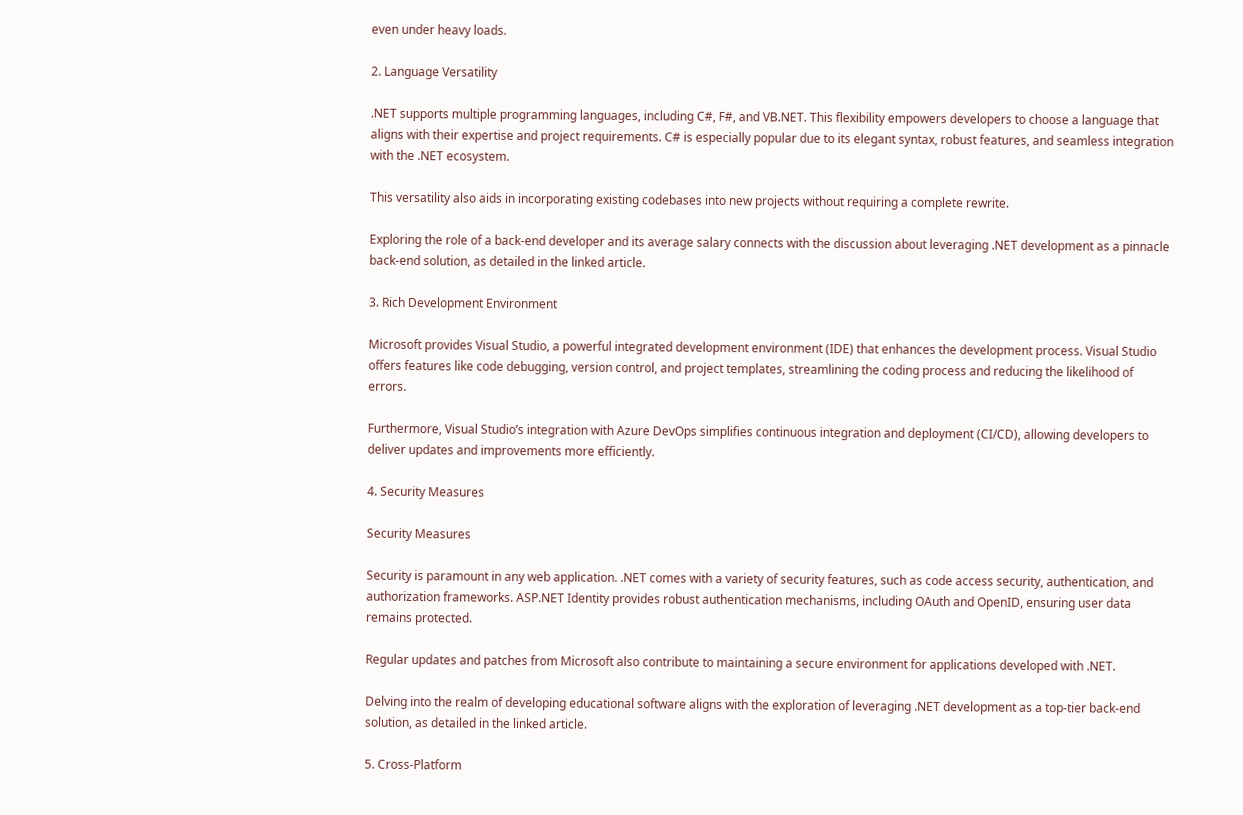even under heavy loads.

2. Language Versatility

.NET supports multiple programming languages, including C#, F#, and VB.NET. This flexibility empowers developers to choose a language that aligns with their expertise and project requirements. C# is especially popular due to its elegant syntax, robust features, and seamless integration with the .NET ecosystem.

This versatility also aids in incorporating existing codebases into new projects without requiring a complete rewrite.

Exploring the role of a back-end developer and its average salary connects with the discussion about leveraging .NET development as a pinnacle back-end solution, as detailed in the linked article.

3. Rich Development Environment

Microsoft provides Visual Studio, a powerful integrated development environment (IDE) that enhances the development process. Visual Studio offers features like code debugging, version control, and project templates, streamlining the coding process and reducing the likelihood of errors.

Furthermore, Visual Studio’s integration with Azure DevOps simplifies continuous integration and deployment (CI/CD), allowing developers to deliver updates and improvements more efficiently.

4. Security Measures

Security Measures

Security is paramount in any web application. .NET comes with a variety of security features, such as code access security, authentication, and authorization frameworks. ASP.NET Identity provides robust authentication mechanisms, including OAuth and OpenID, ensuring user data remains protected.

Regular updates and patches from Microsoft also contribute to maintaining a secure environment for applications developed with .NET.

Delving into the realm of developing educational software aligns with the exploration of leveraging .NET development as a top-tier back-end solution, as detailed in the linked article.

5. Cross-Platform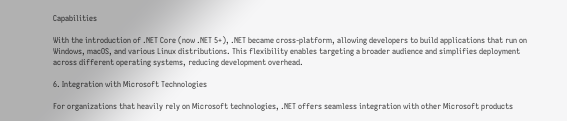Capabilities

With the introduction of .NET Core (now .NET 5+), .NET became cross-platform, allowing developers to build applications that run on Windows, macOS, and various Linux distributions. This flexibility enables targeting a broader audience and simplifies deployment across different operating systems, reducing development overhead.

6. Integration with Microsoft Technologies

For organizations that heavily rely on Microsoft technologies, .NET offers seamless integration with other Microsoft products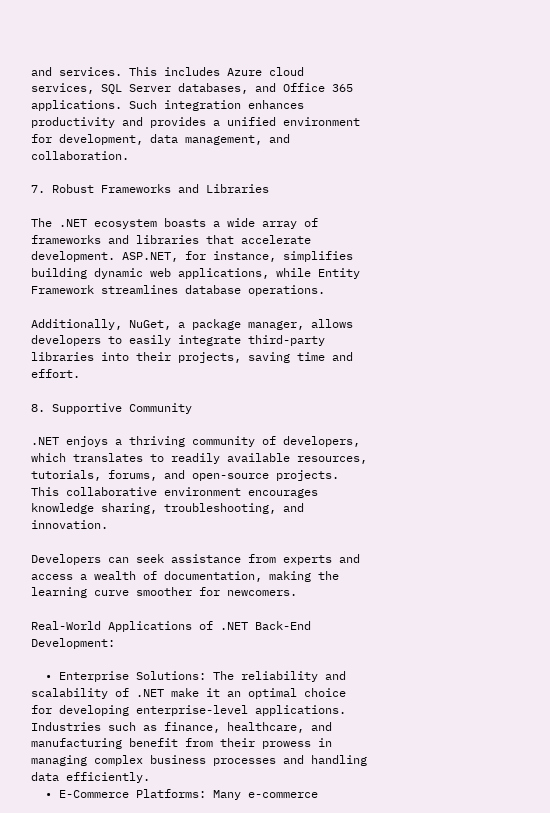and services. This includes Azure cloud services, SQL Server databases, and Office 365 applications. Such integration enhances productivity and provides a unified environment for development, data management, and collaboration.

7. Robust Frameworks and Libraries

The .NET ecosystem boasts a wide array of frameworks and libraries that accelerate development. ASP.NET, for instance, simplifies building dynamic web applications, while Entity Framework streamlines database operations.

Additionally, NuGet, a package manager, allows developers to easily integrate third-party libraries into their projects, saving time and effort.

8. Supportive Community

.NET enjoys a thriving community of developers, which translates to readily available resources, tutorials, forums, and open-source projects. This collaborative environment encourages knowledge sharing, troubleshooting, and innovation.

Developers can seek assistance from experts and access a wealth of documentation, making the learning curve smoother for newcomers.

Real-World Applications of .NET Back-End Development:

  • Enterprise Solutions: The reliability and scalability of .NET make it an optimal choice for developing enterprise-level applications. Industries such as finance, healthcare, and manufacturing benefit from their prowess in managing complex business processes and handling data efficiently.
  • E-Commerce Platforms: Many e-commerce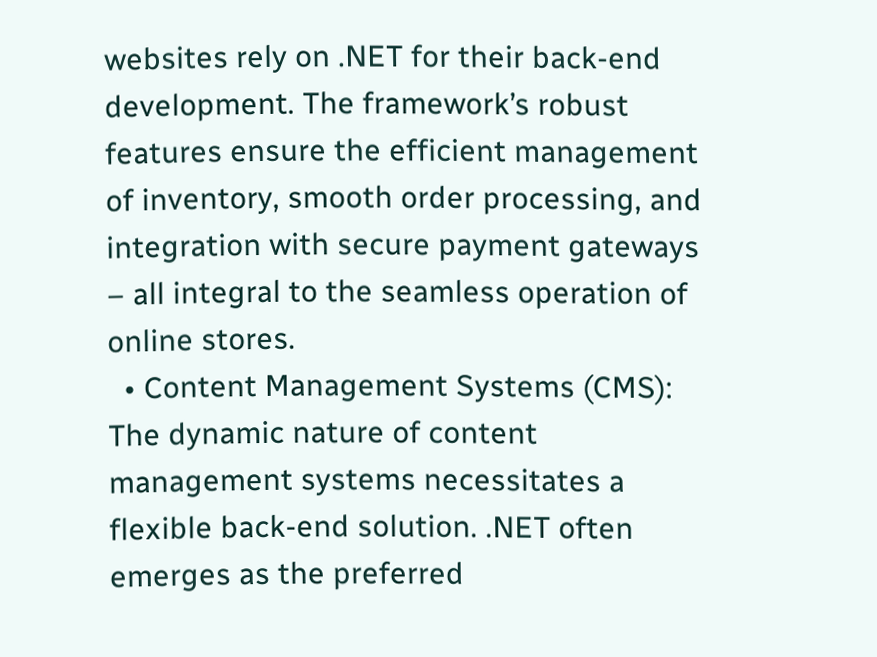websites rely on .NET for their back-end development. The framework’s robust features ensure the efficient management of inventory, smooth order processing, and integration with secure payment gateways – all integral to the seamless operation of online stores.
  • Content Management Systems (CMS): The dynamic nature of content management systems necessitates a flexible back-end solution. .NET often emerges as the preferred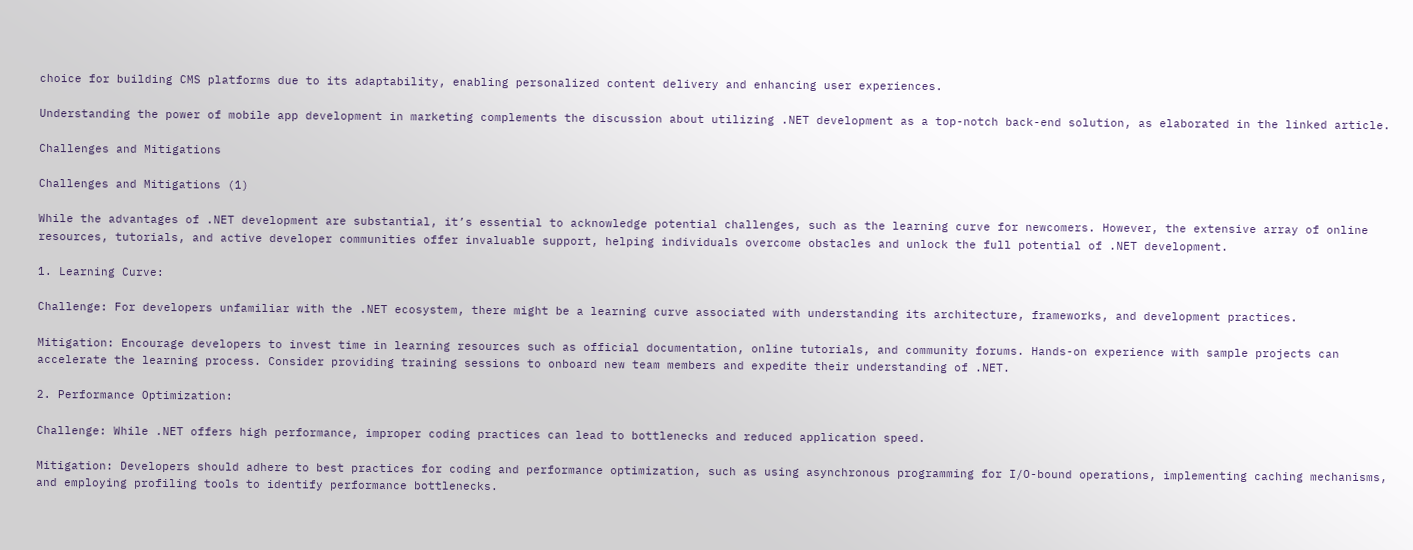choice for building CMS platforms due to its adaptability, enabling personalized content delivery and enhancing user experiences.

Understanding the power of mobile app development in marketing complements the discussion about utilizing .NET development as a top-notch back-end solution, as elaborated in the linked article.

Challenges and Mitigations

Challenges and Mitigations (1)

While the advantages of .NET development are substantial, it’s essential to acknowledge potential challenges, such as the learning curve for newcomers. However, the extensive array of online resources, tutorials, and active developer communities offer invaluable support, helping individuals overcome obstacles and unlock the full potential of .NET development.

1. Learning Curve:

Challenge: For developers unfamiliar with the .NET ecosystem, there might be a learning curve associated with understanding its architecture, frameworks, and development practices.

Mitigation: Encourage developers to invest time in learning resources such as official documentation, online tutorials, and community forums. Hands-on experience with sample projects can accelerate the learning process. Consider providing training sessions to onboard new team members and expedite their understanding of .NET.

2. Performance Optimization:

Challenge: While .NET offers high performance, improper coding practices can lead to bottlenecks and reduced application speed.

Mitigation: Developers should adhere to best practices for coding and performance optimization, such as using asynchronous programming for I/O-bound operations, implementing caching mechanisms, and employing profiling tools to identify performance bottlenecks.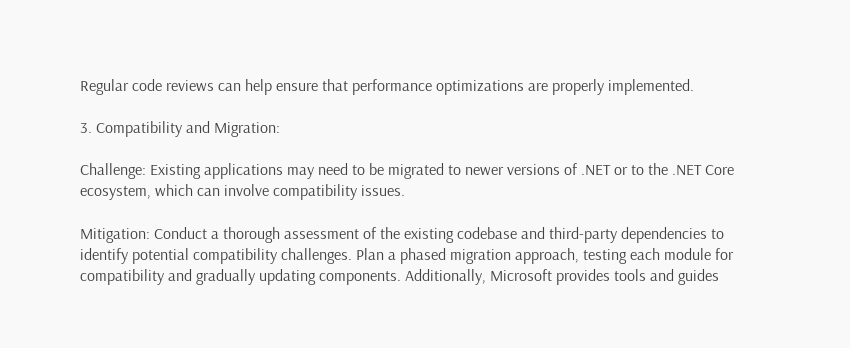Regular code reviews can help ensure that performance optimizations are properly implemented.

3. Compatibility and Migration:

Challenge: Existing applications may need to be migrated to newer versions of .NET or to the .NET Core ecosystem, which can involve compatibility issues.

Mitigation: Conduct a thorough assessment of the existing codebase and third-party dependencies to identify potential compatibility challenges. Plan a phased migration approach, testing each module for compatibility and gradually updating components. Additionally, Microsoft provides tools and guides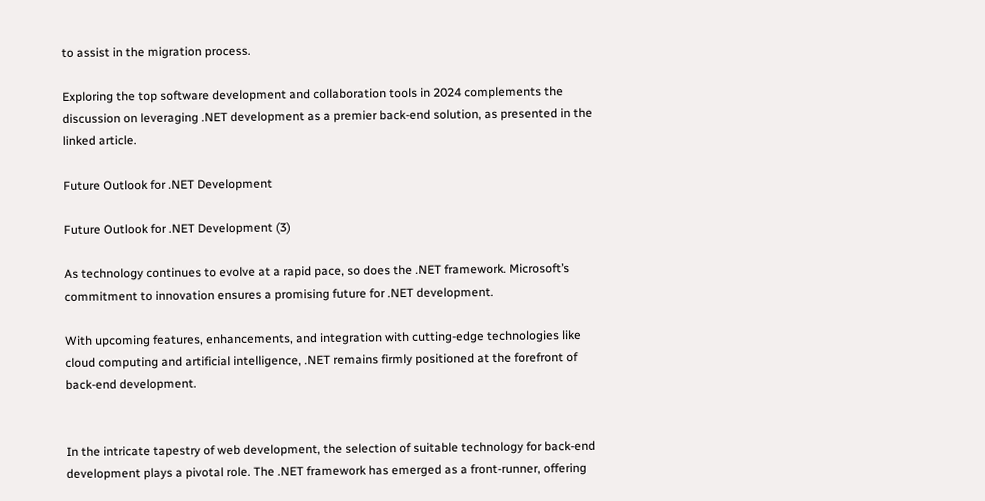to assist in the migration process.

Exploring the top software development and collaboration tools in 2024 complements the discussion on leveraging .NET development as a premier back-end solution, as presented in the linked article.

Future Outlook for .NET Development

Future Outlook for .NET Development (3)

As technology continues to evolve at a rapid pace, so does the .NET framework. Microsoft’s commitment to innovation ensures a promising future for .NET development.

With upcoming features, enhancements, and integration with cutting-edge technologies like cloud computing and artificial intelligence, .NET remains firmly positioned at the forefront of back-end development.


In the intricate tapestry of web development, the selection of suitable technology for back-end development plays a pivotal role. The .NET framework has emerged as a front-runner, offering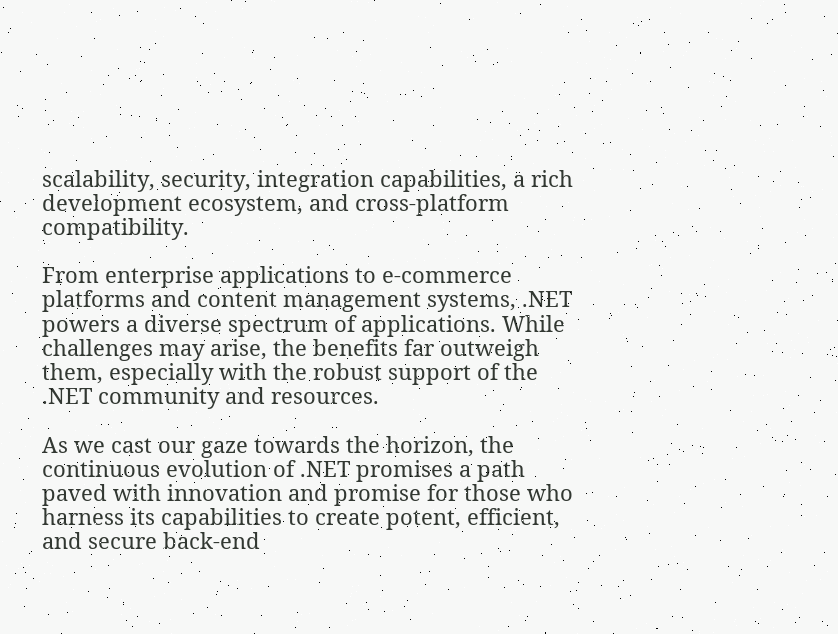scalability, security, integration capabilities, a rich development ecosystem, and cross-platform compatibility.

From enterprise applications to e-commerce platforms and content management systems, .NET powers a diverse spectrum of applications. While challenges may arise, the benefits far outweigh them, especially with the robust support of the .NET community and resources.

As we cast our gaze towards the horizon, the continuous evolution of .NET promises a path paved with innovation and promise for those who harness its capabilities to create potent, efficient, and secure back-end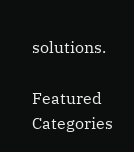solutions.

Featured Categories